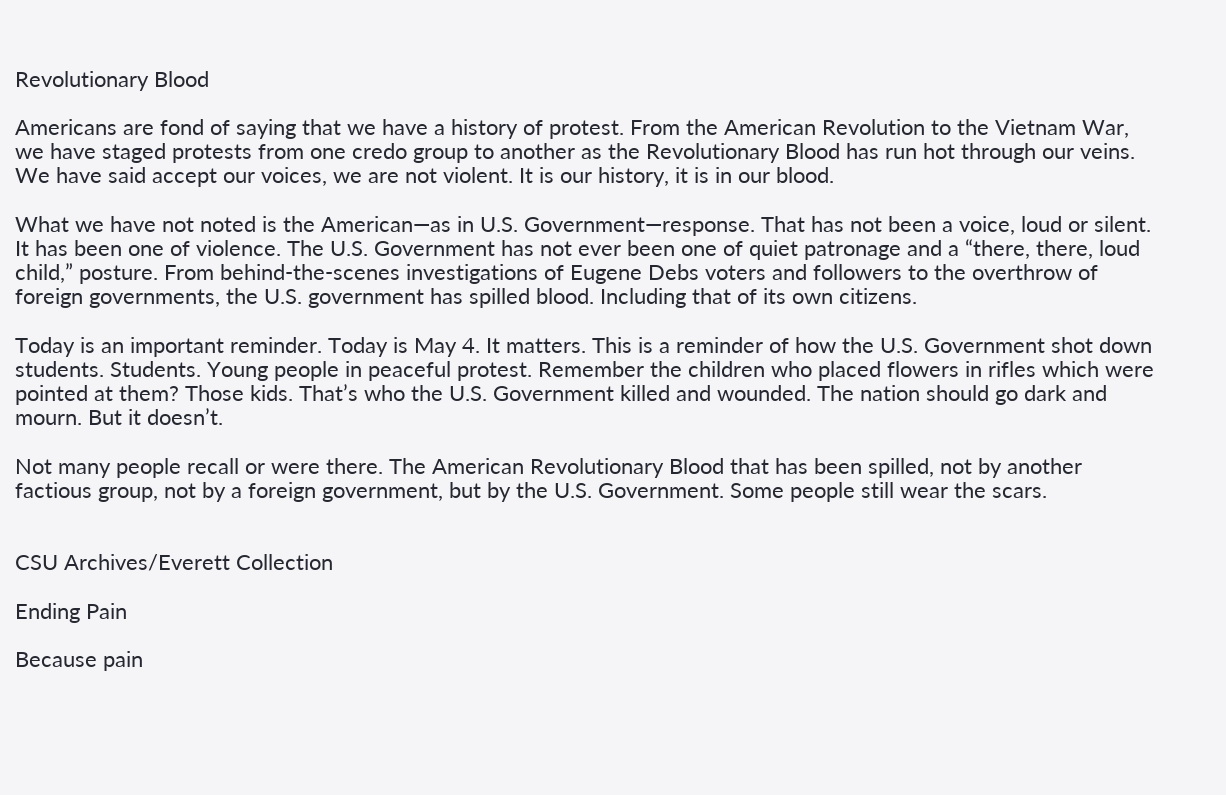Revolutionary Blood

Americans are fond of saying that we have a history of protest. From the American Revolution to the Vietnam War, we have staged protests from one credo group to another as the Revolutionary Blood has run hot through our veins. We have said accept our voices, we are not violent. It is our history, it is in our blood.

What we have not noted is the American—as in U.S. Government—response. That has not been a voice, loud or silent. It has been one of violence. The U.S. Government has not ever been one of quiet patronage and a “there, there, loud child,” posture. From behind-the-scenes investigations of Eugene Debs voters and followers to the overthrow of foreign governments, the U.S. government has spilled blood. Including that of its own citizens.

Today is an important reminder. Today is May 4. It matters. This is a reminder of how the U.S. Government shot down students. Students. Young people in peaceful protest. Remember the children who placed flowers in rifles which were pointed at them? Those kids. That’s who the U.S. Government killed and wounded. The nation should go dark and mourn. But it doesn’t.

Not many people recall or were there. The American Revolutionary Blood that has been spilled, not by another factious group, not by a foreign government, but by the U.S. Government. Some people still wear the scars.


CSU Archives/Everett Collection

Ending Pain

Because pain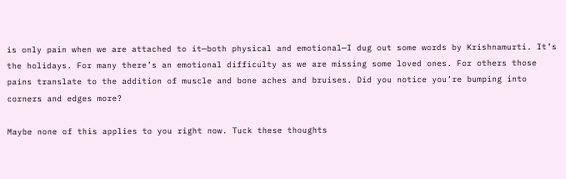is only pain when we are attached to it—both physical and emotional—I dug out some words by Krishnamurti. It’s the holidays. For many there’s an emotional difficulty as we are missing some loved ones. For others those pains translate to the addition of muscle and bone aches and bruises. Did you notice you’re bumping into corners and edges more?

Maybe none of this applies to you right now. Tuck these thoughts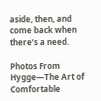aside, then, and come back when there’s a need.

Photos From Hygge—The Art of Comfortable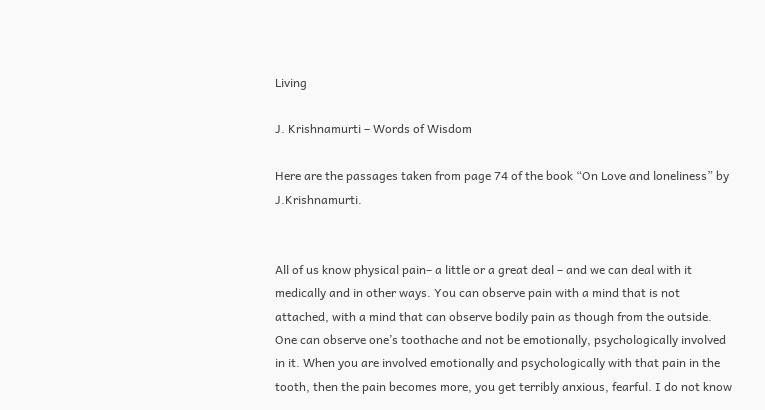Living

J. Krishnamurti – Words of Wisdom

Here are the passages taken from page 74 of the book “On Love and loneliness” by J.Krishnamurti.


All of us know physical pain– a little or a great deal – and we can deal with it medically and in other ways. You can observe pain with a mind that is not attached, with a mind that can observe bodily pain as though from the outside. One can observe one’s toothache and not be emotionally, psychologically involved in it. When you are involved emotionally and psychologically with that pain in the tooth, then the pain becomes more, you get terribly anxious, fearful. I do not know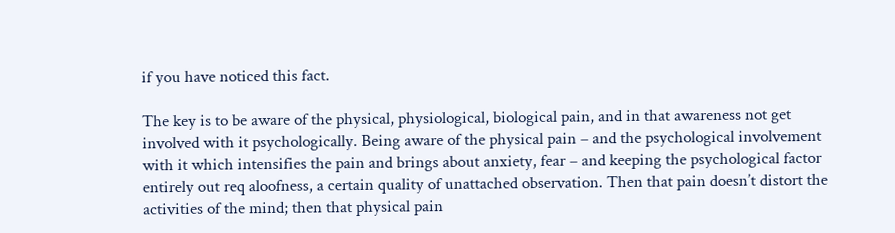if you have noticed this fact.

The key is to be aware of the physical, physiological, biological pain, and in that awareness not get involved with it psychologically. Being aware of the physical pain – and the psychological involvement with it which intensifies the pain and brings about anxiety, fear – and keeping the psychological factor entirely out req aloofness, a certain quality of unattached observation. Then that pain doesn’t distort the activities of the mind; then that physical pain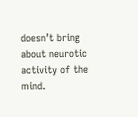doesn’t bring about neurotic activity of the mind.